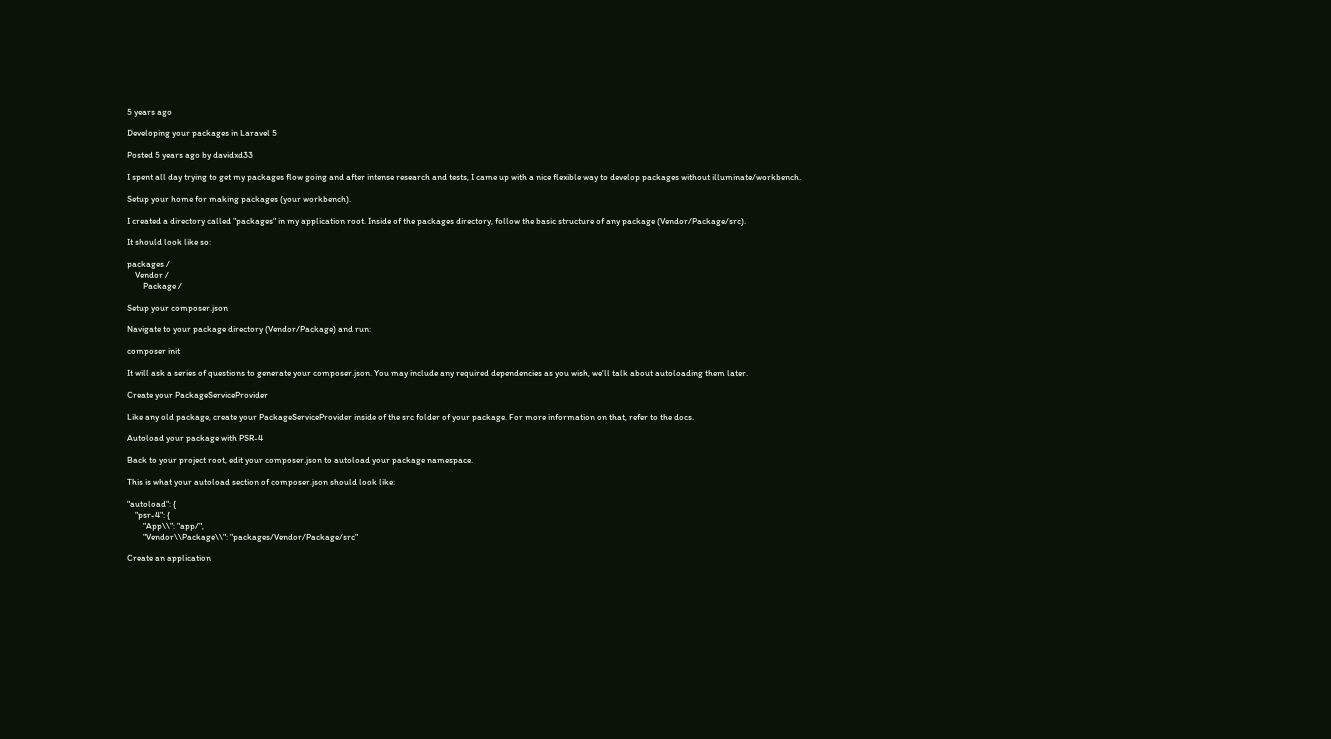5 years ago

Developing your packages in Laravel 5

Posted 5 years ago by davidxd33

I spent all day trying to get my packages flow going and after intense research and tests, I came up with a nice flexible way to develop packages without illuminate/workbench.

Setup your home for making packages (your workbench).

I created a directory called "packages" in my application root. Inside of the packages directory, follow the basic structure of any package (Vendor/Package/src).

It should look like so:

packages /
    Vendor /
        Package /

Setup your composer.json

Navigate to your package directory (Vendor/Package) and run:

composer init

It will ask a series of questions to generate your composer.json. You may include any required dependencies as you wish, we'll talk about autoloading them later.

Create your PackageServiceProvider

Like any old package, create your PackageServiceProvider inside of the src folder of your package. For more information on that, refer to the docs.

Autoload your package with PSR-4

Back to your project root, edit your composer.json to autoload your package namespace.

This is what your autoload section of composer.json should look like:

"autoload": {
    "psr-4": {
        "App\\": "app/",
        "Vendor\\Package\\": "packages/Vendor/Package/src"

Create an application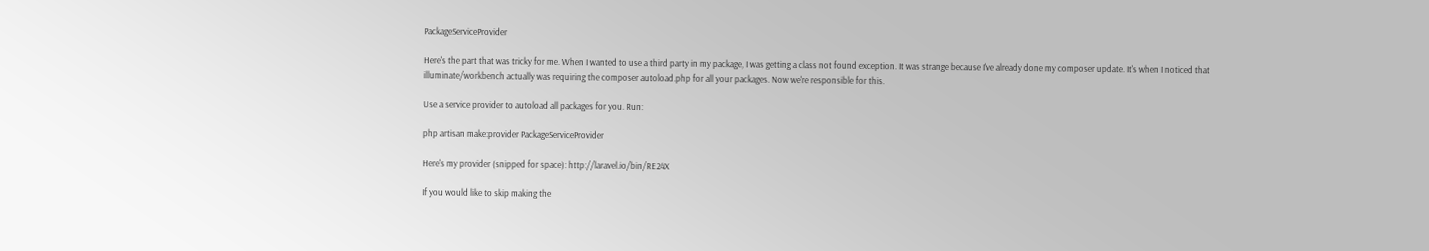PackageServiceProvider

Here's the part that was tricky for me. When I wanted to use a third party in my package, I was getting a class not found exception. It was strange because I've already done my composer update. It's when I noticed that illuminate/workbench actually was requiring the composer autoload.php for all your packages. Now we're responsible for this.

Use a service provider to autoload all packages for you. Run:

php artisan make:provider PackageServiceProvider

Here's my provider (snipped for space): http://laravel.io/bin/RE24X

If you would like to skip making the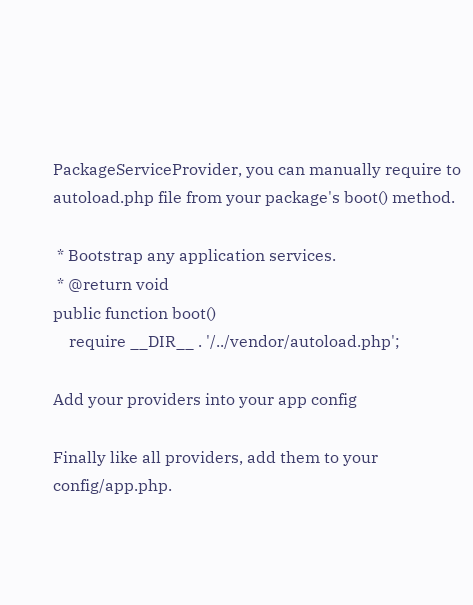PackageServiceProvider, you can manually require to autoload.php file from your package's boot() method.

 * Bootstrap any application services.
 * @return void
public function boot()
    require __DIR__ . '/../vendor/autoload.php';

Add your providers into your app config

Finally like all providers, add them to your config/app.php.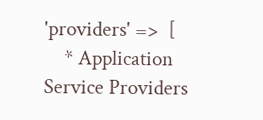'providers' =>  [
    * Application Service Providers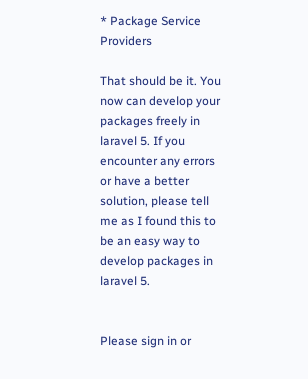* Package Service Providers

That should be it. You now can develop your packages freely in laravel 5. If you encounter any errors or have a better solution, please tell me as I found this to be an easy way to develop packages in laravel 5.


Please sign in or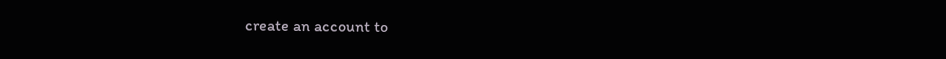create an account to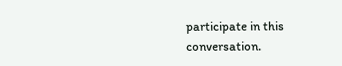participate in this conversation.